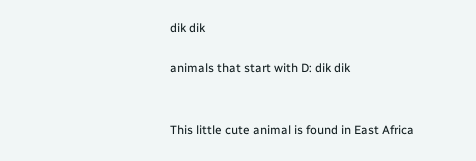dik dik

animals that start with D: dik dik


This little cute animal is found in East Africa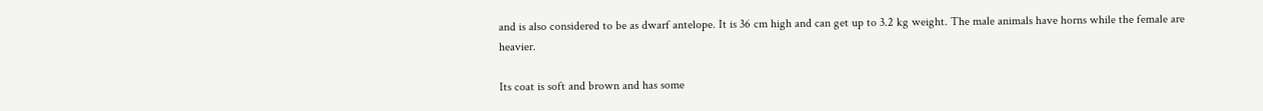and is also considered to be as dwarf antelope. It is 36 cm high and can get up to 3.2 kg weight. The male animals have horns while the female are heavier.

Its coat is soft and brown and has some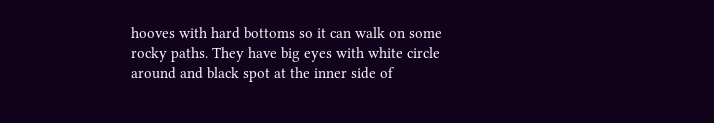hooves with hard bottoms so it can walk on some rocky paths. They have big eyes with white circle around and black spot at the inner side of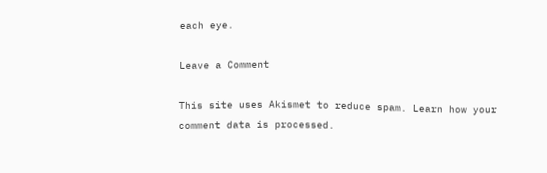each eye.

Leave a Comment

This site uses Akismet to reduce spam. Learn how your comment data is processed.